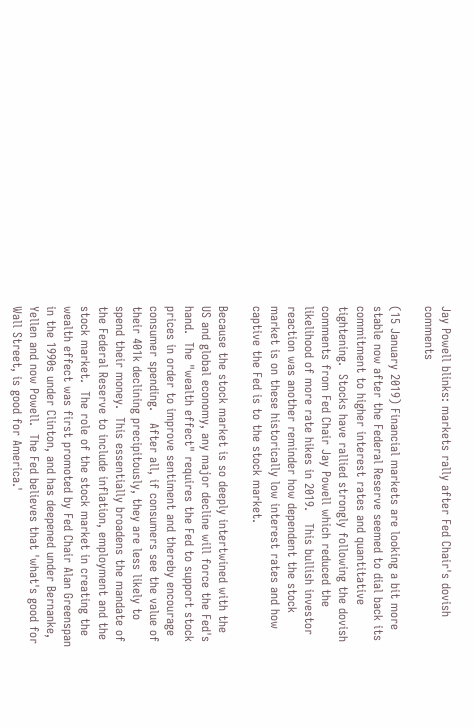Jay Powell blinks: markets rally after Fed Chair's dovish comments

(15 January 2019) Financial markets are looking a bit more stable now after the Federal Reserve seemed to dial back its commitment to higher interest rates and quantitative tightening.  Stocks have rallied strongly following the dovish comments from Fed Chair Jay Powell which reduced the likelihood of more rate hikes in 2019.   This bullish investor reaction was another reminder how dependent the stock market is on these historically low interest rates and how captive the Fed is to the stock market.

Because the stock market is so deeply intertwined with the US and global economy, any major decline will force the Fed's hand.  The "wealth effect" requires the Fed to support stock prices in order to improve sentiment and thereby encourage consumer spending.   After all, if consumers see the value of their 401k declining precipitously, they are less likely to spend their money.  This essentially broadens the mandate of the Federal Reserve to include inflation, employment and the stock market.  The role of the stock market in creating the wealth effect was first promoted by Fed Chair Alan Greenspan in the 1990s under Clinton, and has deepened under Bernanke, Yellen and now Powell.  The Fed believes that 'what's good for Wall Street, is good for America.'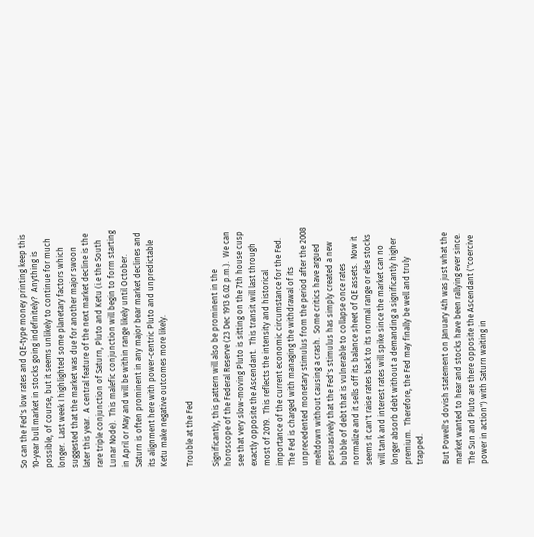So can the Fed's low rates and QE-type money printing keep this 10-year bull market in stocks going indefinitely?  Anything is possible, of course, but it seems unlikely to continue for much longer.  Last week I highlighted some planetary factors which suggested that the market was due for another major swoon later this year.  A central feature of the next market decline is the rare triple conjunction of Saturn, Pluto and Ketu (i.e the South Lunar Node).  This malefic conjunction will begin to form starting in April or May and will be within range likely until October.  Saturn is often prominent in any major bear market declines and its alignment here with power-centric Pluto and unpredictable Ketu make negative outcomes more likely.

Trouble at the Fed

Significantly, this pattern will also be prominent in the horoscope of the Federal Reserve (23 Dec 1913 6.02 p.m.).  We can see that very slow-moving Pluto is sitting on the 7th house cusp exactly opposite the Ascendant.  This transit will last through most of 2019.  This reflects the intensity and historical importance of the current economic circumstance for the Fed.  The Fed is charged with managing the withdrawal of its unprecedented monetary stimulus from the period after the 2008 meltdown without causing a crash.  Some critics have argued persuasively that the Fed's stimulus has simply created a new bubble of debt that is vulnerable to collapse once rates normalize and it sells off its balance sheet of QE assets.  Now it seems it can't raise rates back to its normal range or else stocks will tank and interest rates will spike since the market can no longer absorb debt without a demanding a significantly higher premium.  Therefore, the Fed may finally be well and truly trapped.

But Powell's dovish statement on January 4th was just what the market wanted to hear and stocks have been rallying ever since.  The Sun and Pluto are there opposite the Ascendant ("coercive power in action") with Saturn waiting in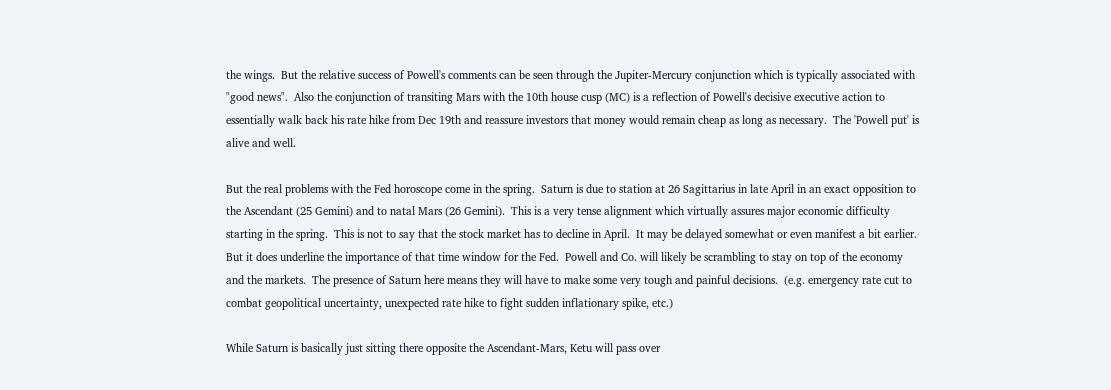the wings.  But the relative success of Powell's comments can be seen through the Jupiter-Mercury conjunction which is typically associated with "good news".  Also the conjunction of transiting Mars with the 10th house cusp (MC) is a reflection of Powell's decisive executive action to essentially walk back his rate hike from Dec 19th and reassure investors that money would remain cheap as long as necessary.  The 'Powell put' is alive and well.

But the real problems with the Fed horoscope come in the spring.  Saturn is due to station at 26 Sagittarius in late April in an exact opposition to the Ascendant (25 Gemini) and to natal Mars (26 Gemini).  This is a very tense alignment which virtually assures major economic difficulty starting in the spring.  This is not to say that the stock market has to decline in April.  It may be delayed somewhat or even manifest a bit earlier.  But it does underline the importance of that time window for the Fed.  Powell and Co. will likely be scrambling to stay on top of the economy and the markets.  The presence of Saturn here means they will have to make some very tough and painful decisions.  (e.g. emergency rate cut to combat geopolitical uncertainty, unexpected rate hike to fight sudden inflationary spike, etc.)

While Saturn is basically just sitting there opposite the Ascendant-Mars, Ketu will pass over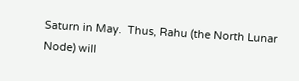Saturn in May.  Thus, Rahu (the North Lunar Node) will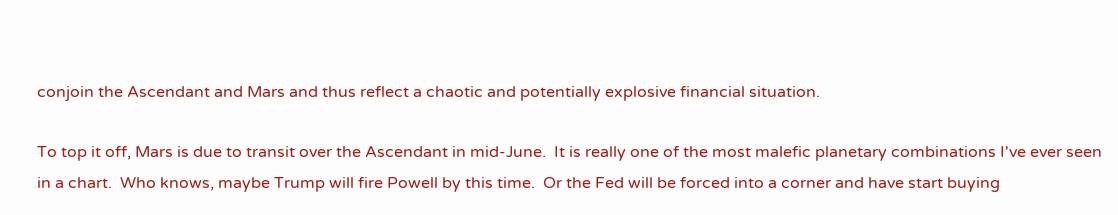conjoin the Ascendant and Mars and thus reflect a chaotic and potentially explosive financial situation.

To top it off, Mars is due to transit over the Ascendant in mid-June.  It is really one of the most malefic planetary combinations I've ever seen in a chart.  Who knows, maybe Trump will fire Powell by this time.  Or the Fed will be forced into a corner and have start buying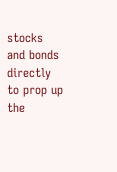stocks and bonds directly to prop up the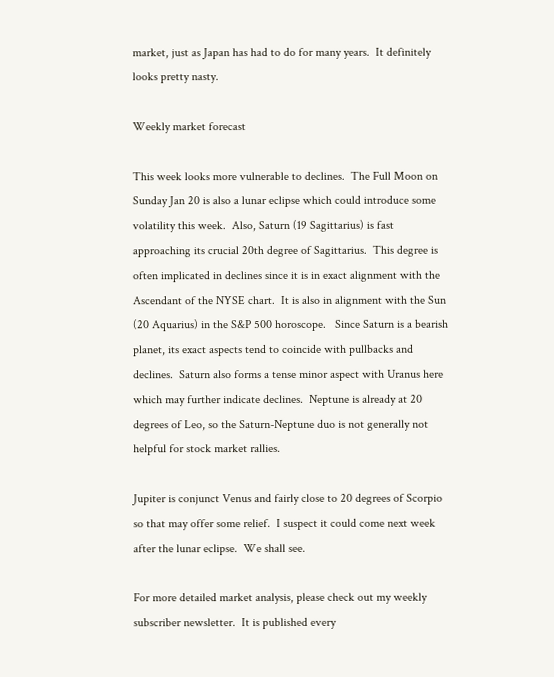market, just as Japan has had to do for many years.  It definitely looks pretty nasty.

Weekly market forecast

This week looks more vulnerable to declines.  The Full Moon on Sunday Jan 20 is also a lunar eclipse which could introduce some volatility this week.  Also, Saturn (19 Sagittarius) is fast approaching its crucial 20th degree of Sagittarius.  This degree is often implicated in declines since it is in exact alignment with the Ascendant of the NYSE chart.  It is also in alignment with the Sun (20 Aquarius) in the S&P 500 horoscope.   Since Saturn is a bearish planet, its exact aspects tend to coincide with pullbacks and declines.  Saturn also forms a tense minor aspect with Uranus here which may further indicate declines.  Neptune is already at 20 degrees of Leo, so the Saturn-Neptune duo is not generally not helpful for stock market rallies.

Jupiter is conjunct Venus and fairly close to 20 degrees of Scorpio so that may offer some relief.  I suspect it could come next week after the lunar eclipse.  We shall see.

For more detailed market analysis, please check out my weekly subscriber newsletter.  It is published every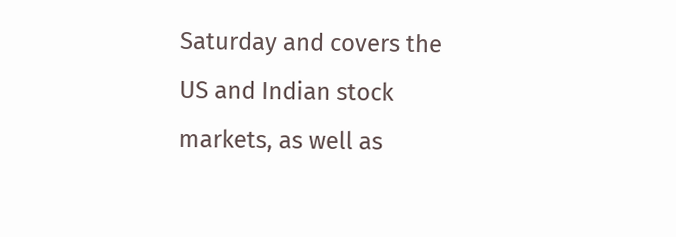Saturday and covers the US and Indian stock markets, as well as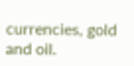currencies, gold and oil.